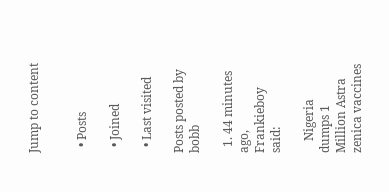Jump to content


  • Posts

  • Joined

  • Last visited

Posts posted by bobb

  1. 44 minutes ago, Frankieboy said:

    Nigeria dumps 1 Million Astra zenica vaccines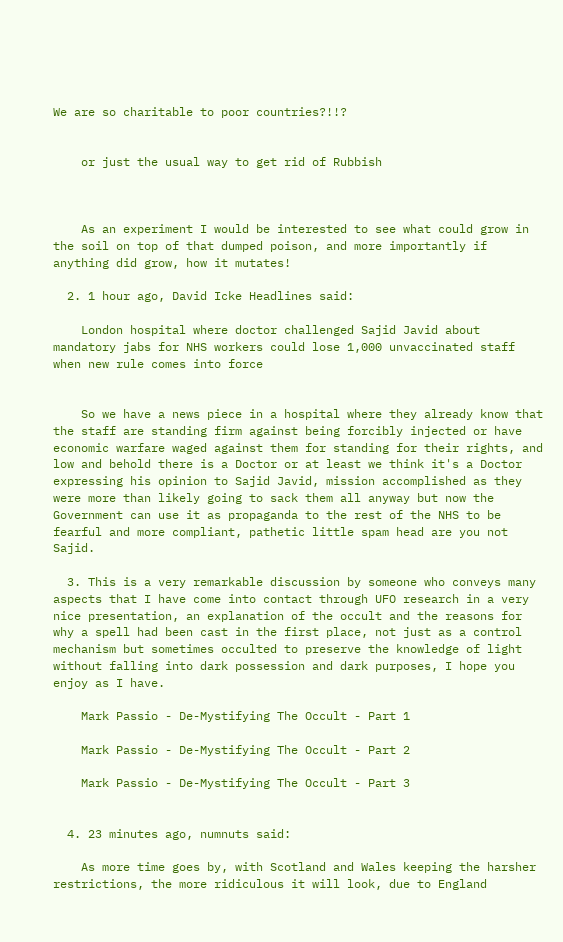We are so charitable to poor countries?!!?


    or just the usual way to get rid of Rubbish



    As an experiment I would be interested to see what could grow in the soil on top of that dumped poison, and more importantly if anything did grow, how it mutates!

  2. 1 hour ago, David Icke Headlines said:

    London hospital where doctor challenged Sajid Javid about mandatory jabs for NHS workers could lose 1,000 unvaccinated staff when new rule comes into force


    So we have a news piece in a hospital where they already know that the staff are standing firm against being forcibly injected or have economic warfare waged against them for standing for their rights, and low and behold there is a Doctor or at least we think it's a Doctor expressing his opinion to Sajid Javid, mission accomplished as they were more than likely going to sack them all anyway but now the Government can use it as propaganda to the rest of the NHS to be fearful and more compliant, pathetic little spam head are you not Sajid.

  3. This is a very remarkable discussion by someone who conveys many aspects that I have come into contact through UFO research in a very nice presentation, an explanation of the occult and the reasons for why a spell had been cast in the first place, not just as a control mechanism but sometimes occulted to preserve the knowledge of light without falling into dark possession and dark purposes, I hope you enjoy as I have.

    Mark Passio - De-Mystifying The Occult - Part 1

    Mark Passio - De-Mystifying The Occult - Part 2

    Mark Passio - De-Mystifying The Occult - Part 3


  4. 23 minutes ago, numnuts said:

    As more time goes by, with Scotland and Wales keeping the harsher restrictions, the more ridiculous it will look, due to England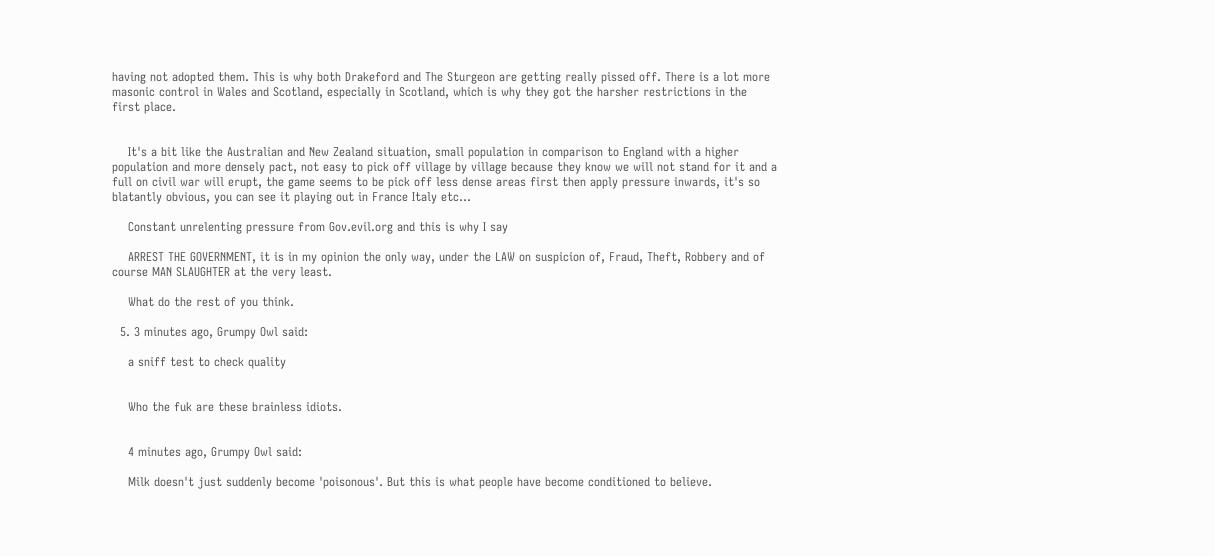having not adopted them. This is why both Drakeford and The Sturgeon are getting really pissed off. There is a lot more masonic control in Wales and Scotland, especially in Scotland, which is why they got the harsher restrictions in the first place.


    It's a bit like the Australian and New Zealand situation, small population in comparison to England with a higher population and more densely pact, not easy to pick off village by village because they know we will not stand for it and a full on civil war will erupt, the game seems to be pick off less dense areas first then apply pressure inwards, it's so blatantly obvious, you can see it playing out in France Italy etc...

    Constant unrelenting pressure from Gov.evil.org and this is why I say

    ARREST THE GOVERNMENT, it is in my opinion the only way, under the LAW on suspicion of, Fraud, Theft, Robbery and of course MAN SLAUGHTER at the very least.

    What do the rest of you think.

  5. 3 minutes ago, Grumpy Owl said:

    a sniff test to check quality


    Who the fuk are these brainless idiots.


    4 minutes ago, Grumpy Owl said:

    Milk doesn't just suddenly become 'poisonous'. But this is what people have become conditioned to believe.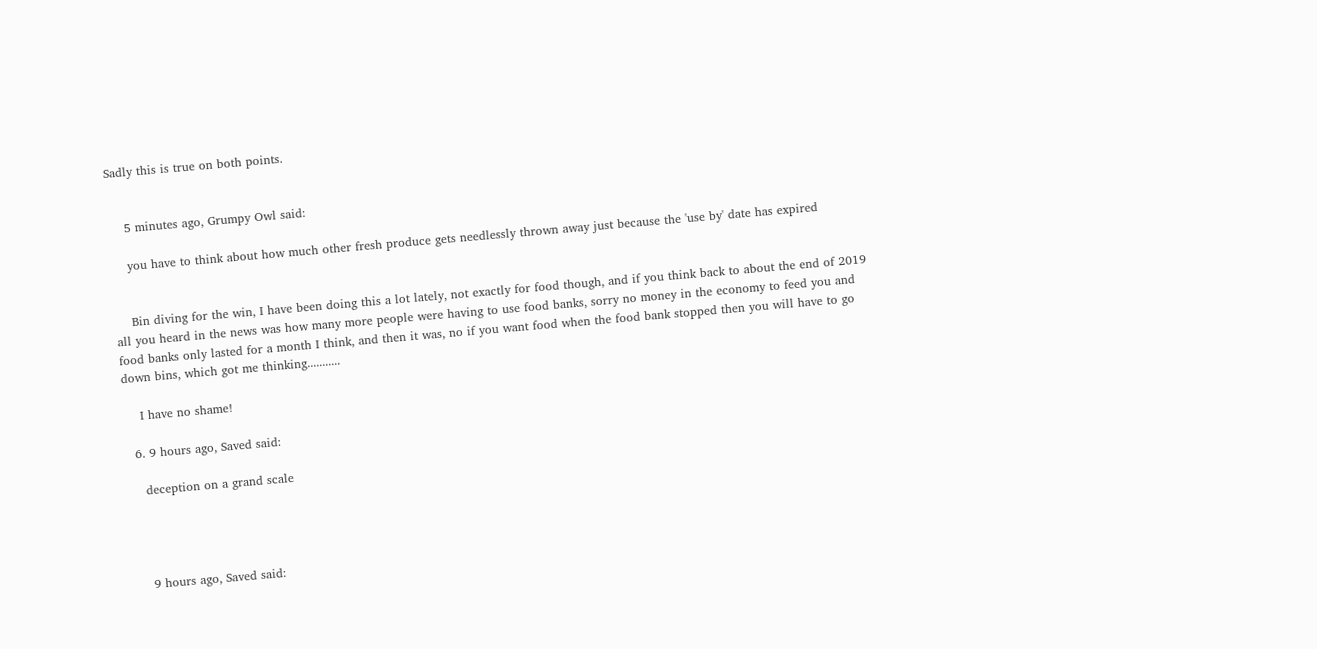Sadly this is true on both points.


    5 minutes ago, Grumpy Owl said:

    you have to think about how much other fresh produce gets needlessly thrown away just because the 'use by' date has expired


    Bin diving for the win, I have been doing this a lot lately, not exactly for food though, and if you think back to about the end of 2019 all you heard in the news was how many more people were having to use food banks, sorry no money in the economy to feed you and food banks only lasted for a month I think, and then it was, no if you want food when the food bank stopped then you will have to go down bins, which got me thinking...........

    I have no shame!

  6. 9 hours ago, Saved said:

    deception on a grand scale




    9 hours ago, Saved said: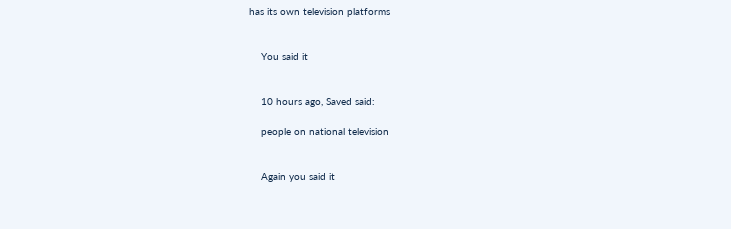has its own television platforms


    You said it


    10 hours ago, Saved said:

    people on national television


    Again you said it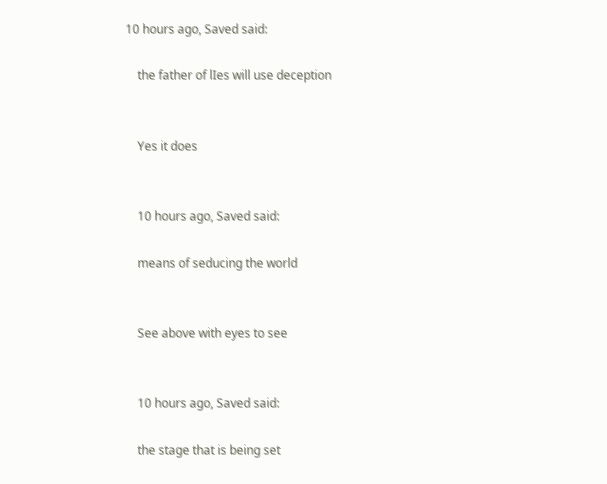10 hours ago, Saved said:

    the father of lIes will use deception


    Yes it does


    10 hours ago, Saved said:

    means of seducing the world


    See above with eyes to see


    10 hours ago, Saved said:

    the stage that is being set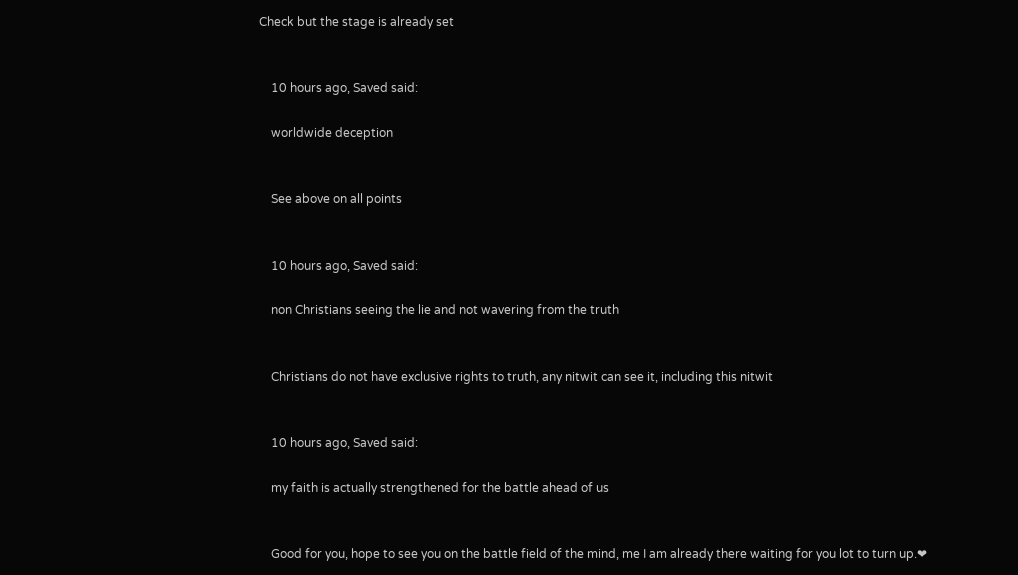Check but the stage is already set


    10 hours ago, Saved said:

    worldwide deception


    See above on all points


    10 hours ago, Saved said:

    non Christians seeing the lie and not wavering from the truth


    Christians do not have exclusive rights to truth, any nitwit can see it, including this nitwit


    10 hours ago, Saved said:

    my faith is actually strengthened for the battle ahead of us


    Good for you, hope to see you on the battle field of the mind, me I am already there waiting for you lot to turn up.❤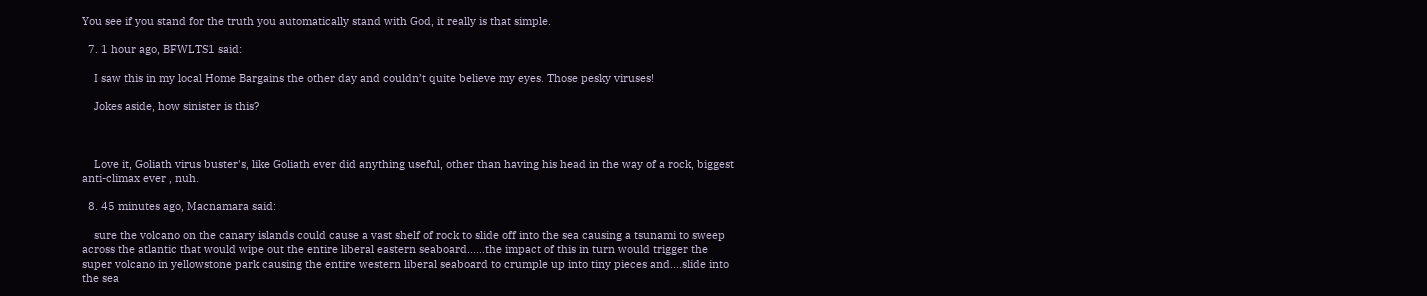You see if you stand for the truth you automatically stand with God, it really is that simple.

  7. 1 hour ago, BFWLTS1 said:

    I saw this in my local Home Bargains the other day and couldn’t quite believe my eyes. Those pesky viruses!

    Jokes aside, how sinister is this?



    Love it, Goliath virus buster's, like Goliath ever did anything useful, other than having his head in the way of a rock, biggest anti-climax ever , nuh.

  8. 45 minutes ago, Macnamara said:

    sure the volcano on the canary islands could cause a vast shelf of rock to slide off into the sea causing a tsunami to sweep across the atlantic that would wipe out the entire liberal eastern seaboard......the impact of this in turn would trigger the super volcano in yellowstone park causing the entire western liberal seaboard to crumple up into tiny pieces and....slide into the sea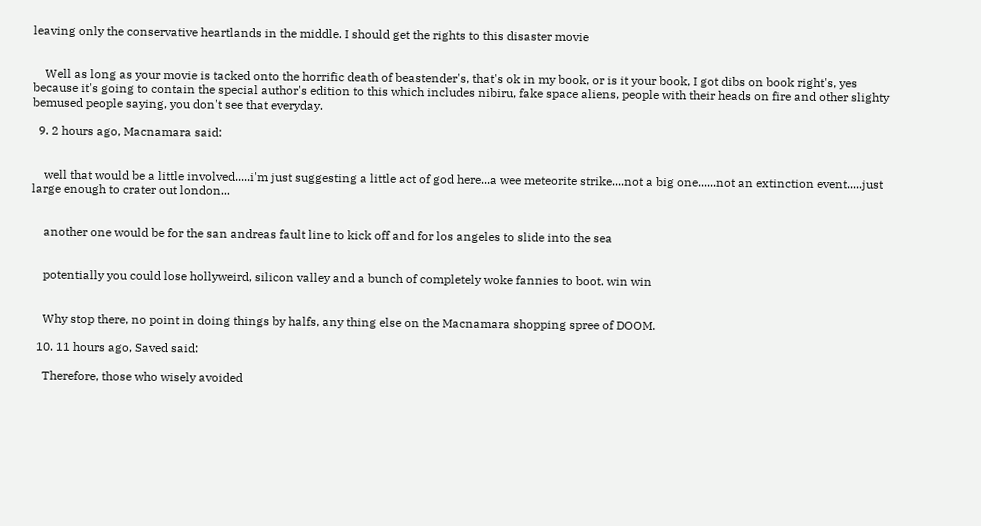leaving only the conservative heartlands in the middle. I should get the rights to this disaster movie


    Well as long as your movie is tacked onto the horrific death of beastender's, that's ok in my book, or is it your book, I got dibs on book right's, yes because it's going to contain the special author's edition to this which includes nibiru, fake space aliens, people with their heads on fire and other slighty bemused people saying, you don't see that everyday.

  9. 2 hours ago, Macnamara said:


    well that would be a little involved.....i'm just suggesting a little act of god here...a wee meteorite strike....not a big one......not an extinction event.....just large enough to crater out london...


    another one would be for the san andreas fault line to kick off and for los angeles to slide into the sea


    potentially you could lose hollyweird, silicon valley and a bunch of completely woke fannies to boot. win win


    Why stop there, no point in doing things by halfs, any thing else on the Macnamara shopping spree of DOOM.

  10. 11 hours ago, Saved said:

    Therefore, those who wisely avoided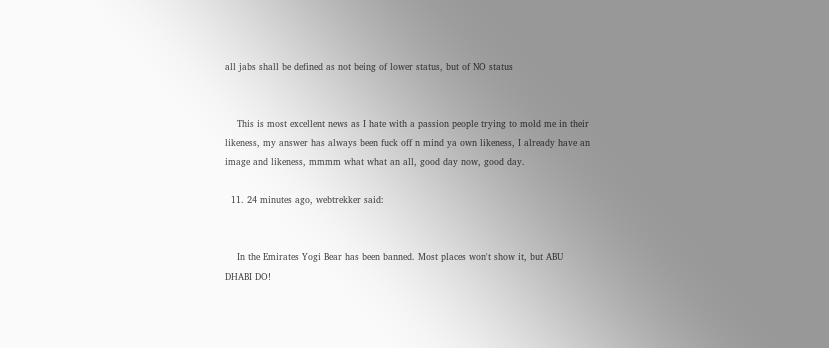all jabs shall be defined as not being of lower status, but of NO status


    This is most excellent news as I hate with a passion people trying to mold me in their likeness, my answer has always been fuck off n mind ya own likeness, I already have an image and likeness, mmmm what what an all, good day now, good day.

  11. 24 minutes ago, webtrekker said:


    In the Emirates Yogi Bear has been banned. Most places won't show it, but ABU DHABI DO!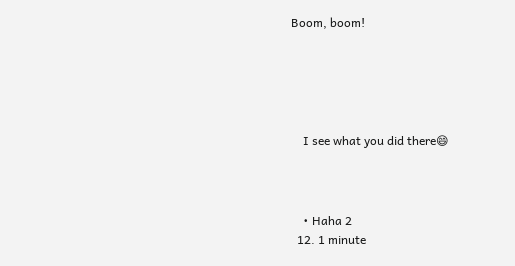Boom, boom!





    I see what you did there😄



    • Haha 2
  12. 1 minute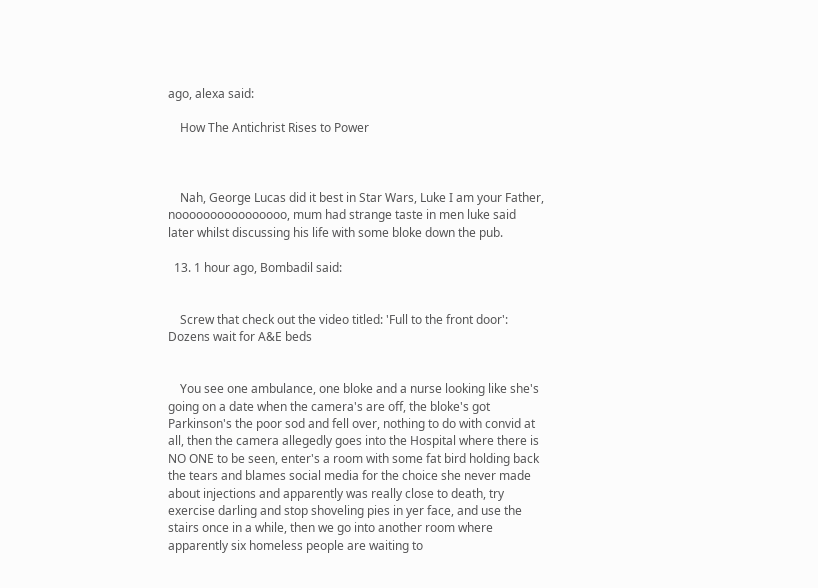ago, alexa said:

    How The Antichrist Rises to Power



    Nah, George Lucas did it best in Star Wars, Luke I am your Father, noooooooooooooooo, mum had strange taste in men luke said later whilst discussing his life with some bloke down the pub.

  13. 1 hour ago, Bombadil said:


    Screw that check out the video titled: 'Full to the front door': Dozens wait for A&E beds


    You see one ambulance, one bloke and a nurse looking like she's going on a date when the camera's are off, the bloke's got Parkinson's the poor sod and fell over, nothing to do with convid at all, then the camera allegedly goes into the Hospital where there is NO ONE to be seen, enter's a room with some fat bird holding back the tears and blames social media for the choice she never made about injections and apparently was really close to death, try exercise darling and stop shoveling pies in yer face, and use the stairs once in a while, then we go into another room where apparently six homeless people are waiting to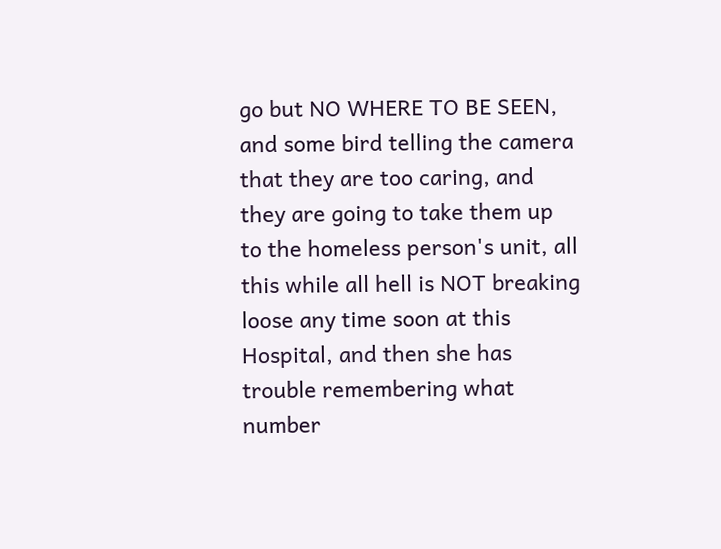go but NO WHERE TO BE SEEN, and some bird telling the camera that they are too caring, and they are going to take them up to the homeless person's unit, all this while all hell is NOT breaking loose any time soon at this Hospital, and then she has trouble remembering what number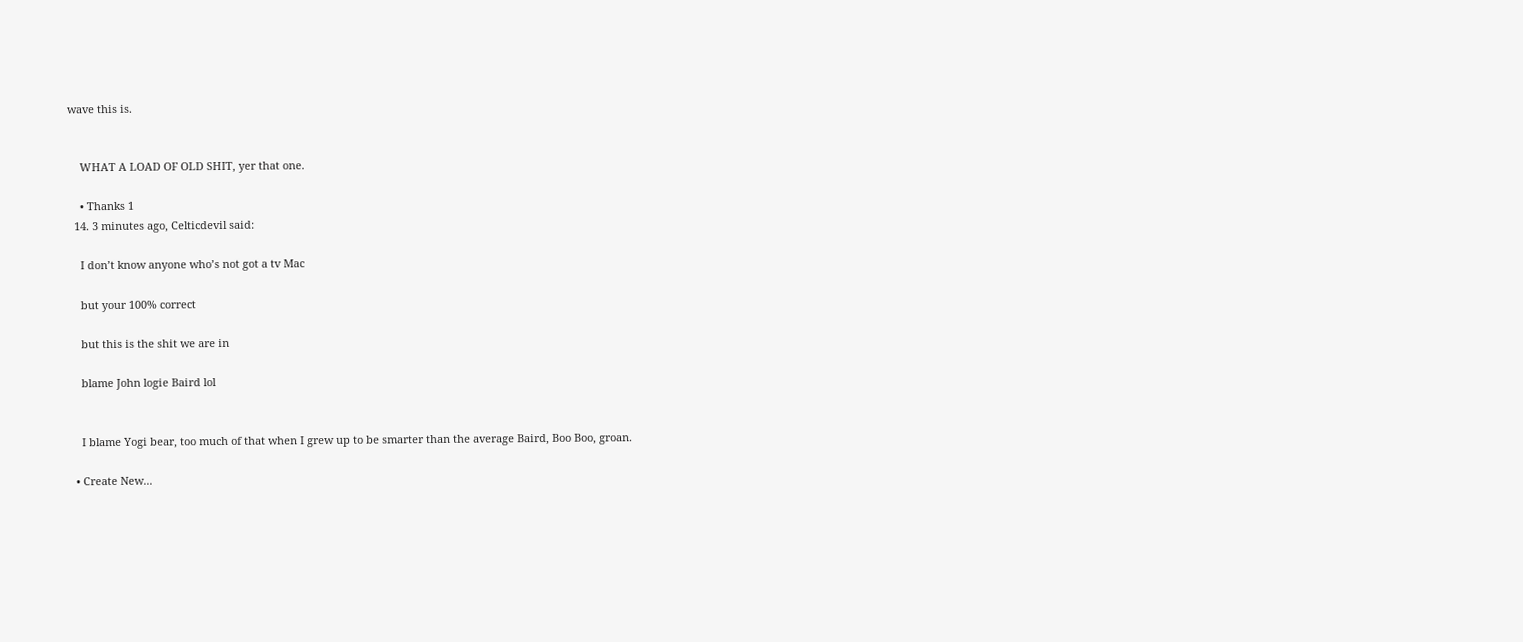wave this is.


    WHAT A LOAD OF OLD SHIT, yer that one.

    • Thanks 1
  14. 3 minutes ago, Celticdevil said:

    I don’t know anyone who’s not got a tv Mac

    but your 100% correct

    but this is the shit we are in

    blame John logie Baird lol


    I blame Yogi bear, too much of that when I grew up to be smarter than the average Baird, Boo Boo, groan.

  • Create New...